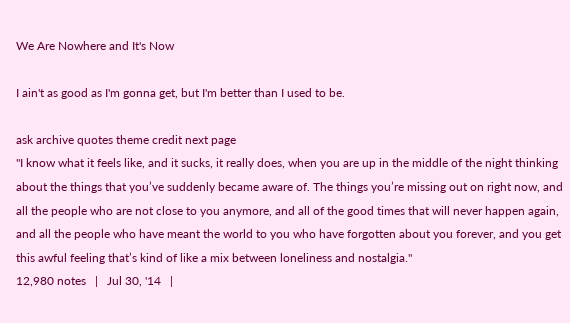We Are Nowhere and It's Now

I ain't as good as I'm gonna get, but I'm better than I used to be.

ask archive quotes theme credit next page
"I know what it feels like, and it sucks, it really does, when you are up in the middle of the night thinking about the things that you’ve suddenly became aware of. The things you’re missing out on right now, and all the people who are not close to you anymore, and all of the good times that will never happen again, and all the people who have meant the world to you who have forgotten about you forever, and you get this awful feeling that’s kind of like a mix between loneliness and nostalgia."
12,980 notes   |   Jul 30, '14   |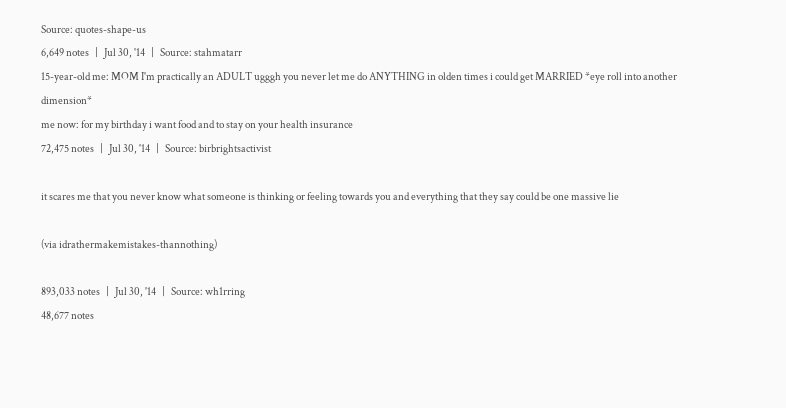Source: quotes-shape-us
6,649 notes   |   Jul 30, '14   |   Source: stahmatarr
15-year-old me: MOM I'm practically an ADULT ugggh you never let me do ANYTHING in olden times i could get MARRIED *eye roll into another dimension*
me now: for my birthday i want food and to stay on your health insurance
72,475 notes   |   Jul 30, '14   |   Source: birbrightsactivist

it scares me that you never know what someone is thinking or feeling towards you and everything that they say could be one massive lie

(via idrathermakemistakes-thannothing)

893,033 notes   |   Jul 30, '14   |   Source: wh1rring
48,677 notes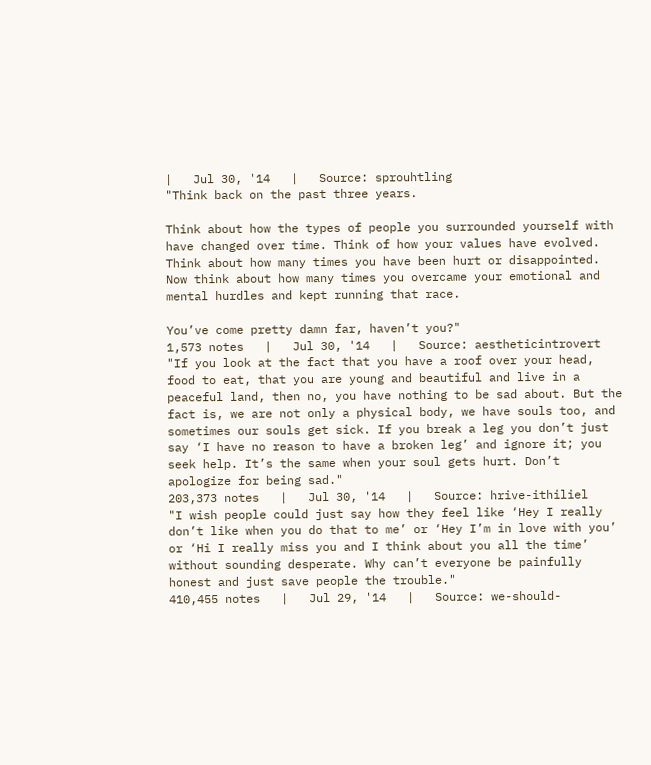|   Jul 30, '14   |   Source: sprouhtling
"Think back on the past three years.

Think about how the types of people you surrounded yourself with have changed over time. Think of how your values have evolved. Think about how many times you have been hurt or disappointed. Now think about how many times you overcame your emotional and mental hurdles and kept running that race.

You’ve come pretty damn far, haven’t you?"
1,573 notes   |   Jul 30, '14   |   Source: aestheticintrovert
"If you look at the fact that you have a roof over your head, food to eat, that you are young and beautiful and live in a peaceful land, then no, you have nothing to be sad about. But the fact is, we are not only a physical body, we have souls too, and sometimes our souls get sick. If you break a leg you don’t just say ‘I have no reason to have a broken leg’ and ignore it; you seek help. It’s the same when your soul gets hurt. Don’t apologize for being sad."
203,373 notes   |   Jul 30, '14   |   Source: hrive-ithiliel
"I wish people could just say how they feel like ‘Hey I really don’t like when you do that to me’ or ‘Hey I’m in love with you’ or ‘Hi I really miss you and I think about you all the time’ without sounding desperate. Why can’t everyone be painfully honest and just save people the trouble."
410,455 notes   |   Jul 29, '14   |   Source: we-should-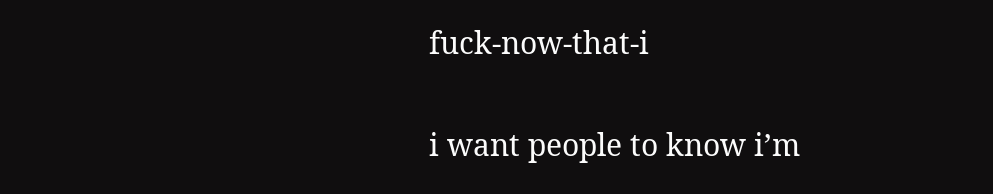fuck-now-that-i


i want people to know i’m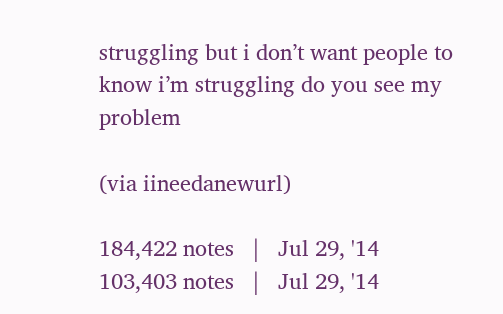struggling but i don’t want people to know i’m struggling do you see my problem

(via iineedanewurl)

184,422 notes   |   Jul 29, '14
103,403 notes   |   Jul 29, '14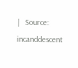|   Source: incanddescent